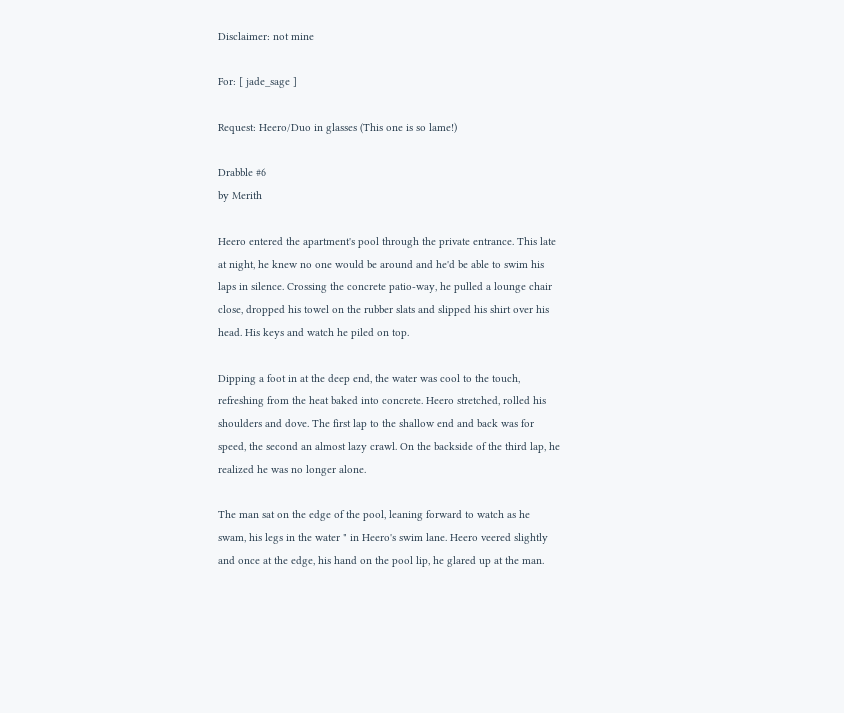Disclaimer: not mine

For: [ jade_sage ]

Request: Heero/Duo in glasses (This one is so lame!)

Drabble #6
by Merith

Heero entered the apartment's pool through the private entrance. This late at night, he knew no one would be around and he'd be able to swim his laps in silence. Crossing the concrete patio-way, he pulled a lounge chair close, dropped his towel on the rubber slats and slipped his shirt over his head. His keys and watch he piled on top.

Dipping a foot in at the deep end, the water was cool to the touch, refreshing from the heat baked into concrete. Heero stretched, rolled his shoulders and dove. The first lap to the shallow end and back was for speed, the second an almost lazy crawl. On the backside of the third lap, he realized he was no longer alone.

The man sat on the edge of the pool, leaning forward to watch as he swam, his legs in the water " in Heero's swim lane. Heero veered slightly and once at the edge, his hand on the pool lip, he glared up at the man.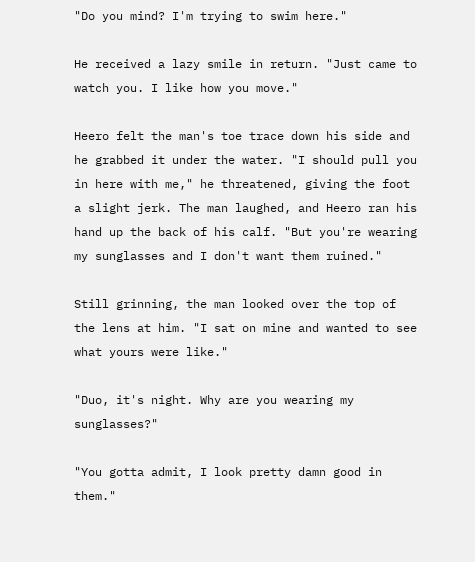"Do you mind? I'm trying to swim here."

He received a lazy smile in return. "Just came to watch you. I like how you move."

Heero felt the man's toe trace down his side and he grabbed it under the water. "I should pull you in here with me," he threatened, giving the foot a slight jerk. The man laughed, and Heero ran his hand up the back of his calf. "But you're wearing my sunglasses and I don't want them ruined."

Still grinning, the man looked over the top of the lens at him. "I sat on mine and wanted to see what yours were like."

"Duo, it's night. Why are you wearing my sunglasses?"

"You gotta admit, I look pretty damn good in them."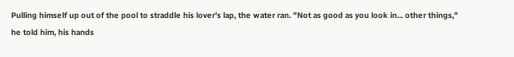Pulling himself up out of the pool to straddle his lover's lap, the water ran. "Not as good as you look in... other things," he told him, his hands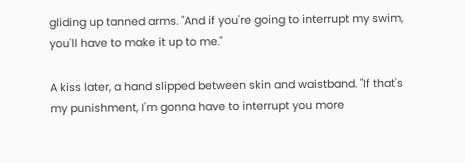gliding up tanned arms. "And if you're going to interrupt my swim, you'll have to make it up to me."

A kiss later, a hand slipped between skin and waistband. "If that's my punishment, I'm gonna have to interrupt you more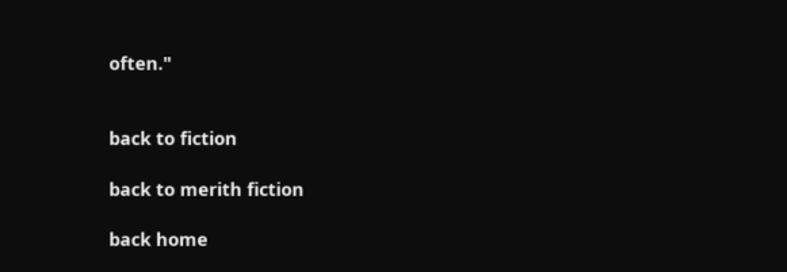often."


back to fiction

back to merith fiction

back home